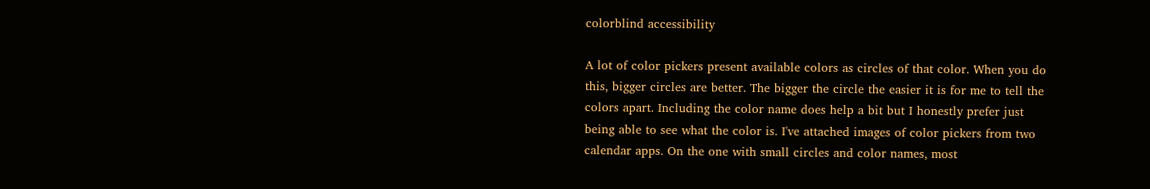colorblind accessibility

A lot of color pickers present available colors as circles of that color. When you do this, bigger circles are better. The bigger the circle the easier it is for me to tell the colors apart. Including the color name does help a bit but I honestly prefer just being able to see what the color is. I've attached images of color pickers from two calendar apps. On the one with small circles and color names, most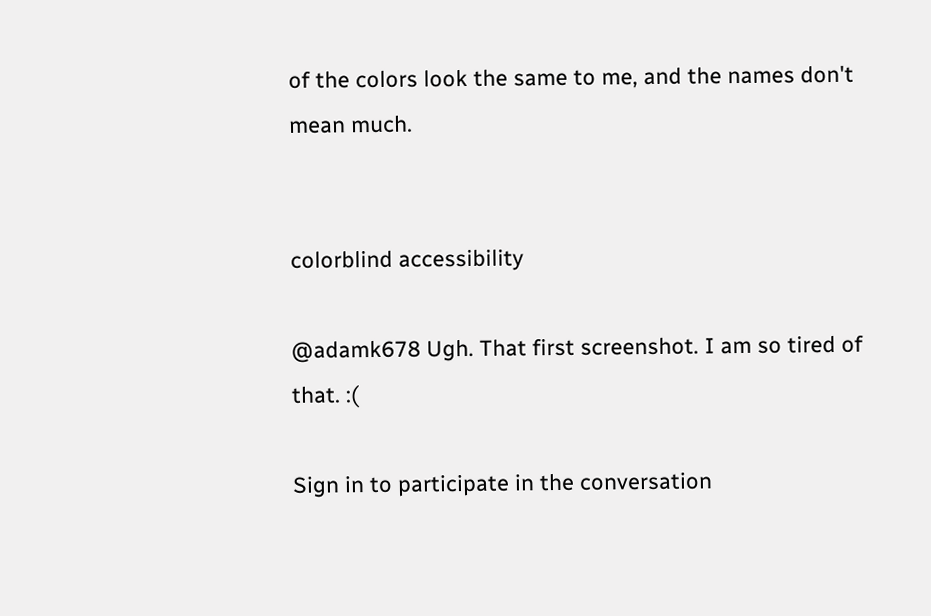of the colors look the same to me, and the names don't mean much.


colorblind accessibility

@adamk678 Ugh. That first screenshot. I am so tired of that. :(

Sign in to participate in the conversation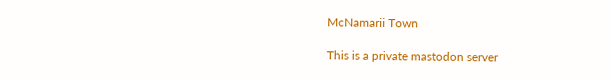McNamarii Town

This is a private mastodon server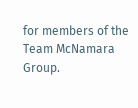for members of the Team McNamara Group.